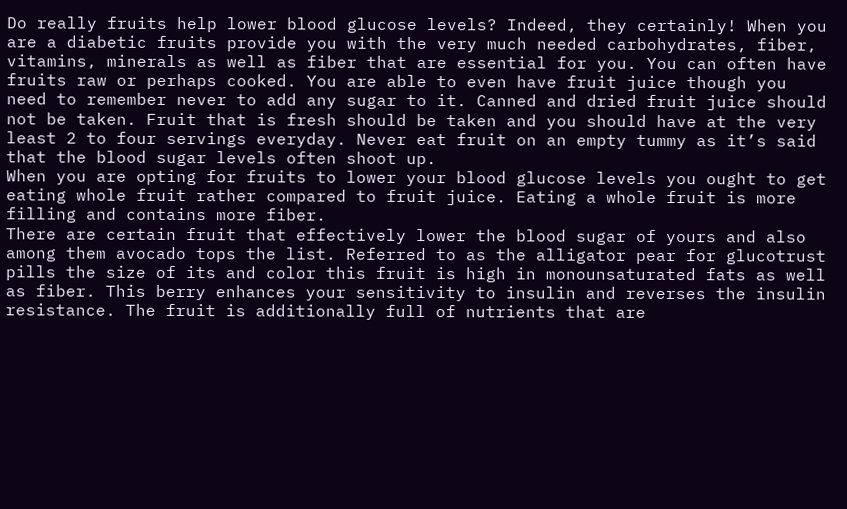Do really fruits help lower blood glucose levels? Indeed, they certainly! When you are a diabetic fruits provide you with the very much needed carbohydrates, fiber, vitamins, minerals as well as fiber that are essential for you. You can often have fruits raw or perhaps cooked. You are able to even have fruit juice though you need to remember never to add any sugar to it. Canned and dried fruit juice should not be taken. Fruit that is fresh should be taken and you should have at the very least 2 to four servings everyday. Never eat fruit on an empty tummy as it’s said that the blood sugar levels often shoot up.
When you are opting for fruits to lower your blood glucose levels you ought to get eating whole fruit rather compared to fruit juice. Eating a whole fruit is more filling and contains more fiber.
There are certain fruit that effectively lower the blood sugar of yours and also among them avocado tops the list. Referred to as the alligator pear for glucotrust pills the size of its and color this fruit is high in monounsaturated fats as well as fiber. This berry enhances your sensitivity to insulin and reverses the insulin resistance. The fruit is additionally full of nutrients that are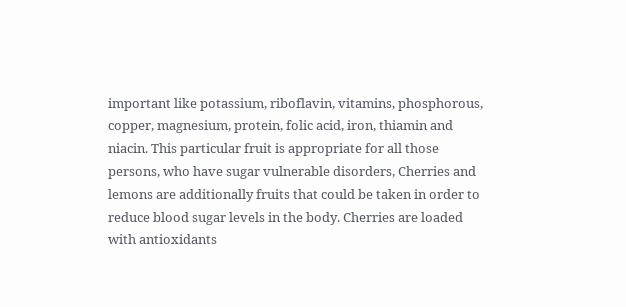important like potassium, riboflavin, vitamins, phosphorous, copper, magnesium, protein, folic acid, iron, thiamin and niacin. This particular fruit is appropriate for all those persons, who have sugar vulnerable disorders, Cherries and lemons are additionally fruits that could be taken in order to reduce blood sugar levels in the body. Cherries are loaded with antioxidants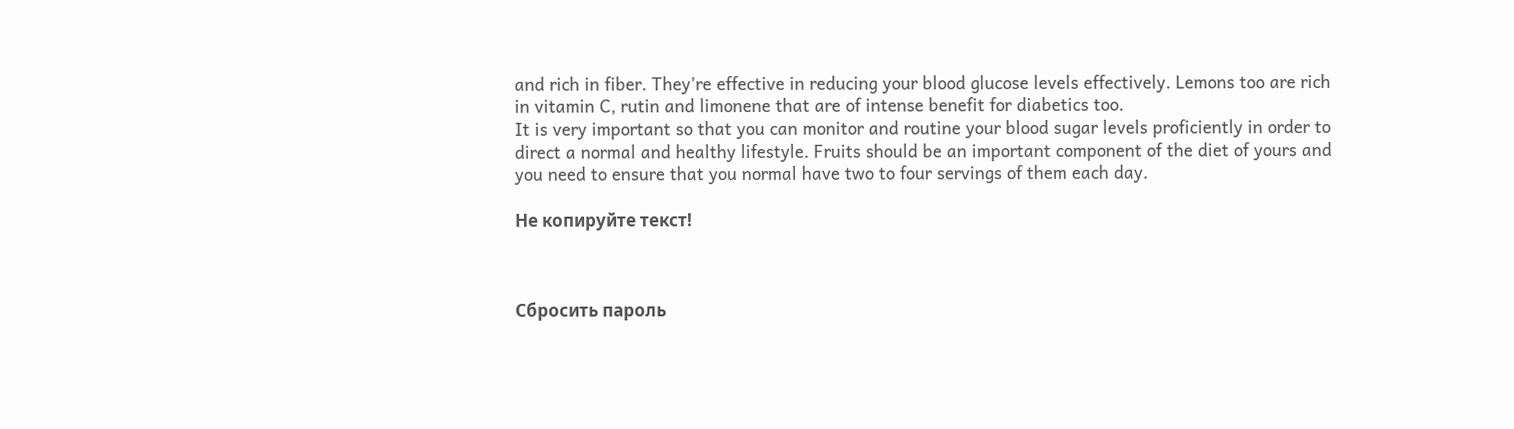and rich in fiber. They’re effective in reducing your blood glucose levels effectively. Lemons too are rich in vitamin C, rutin and limonene that are of intense benefit for diabetics too.
It is very important so that you can monitor and routine your blood sugar levels proficiently in order to direct a normal and healthy lifestyle. Fruits should be an important component of the diet of yours and you need to ensure that you normal have two to four servings of them each day.

Не копируйте текст!



Сбросить пароль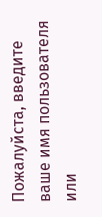Пожалуйста, введите ваше имя пользователя или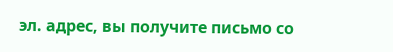эл. адрес, вы получите письмо со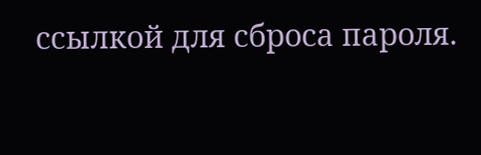ссылкой для сброса пароля.